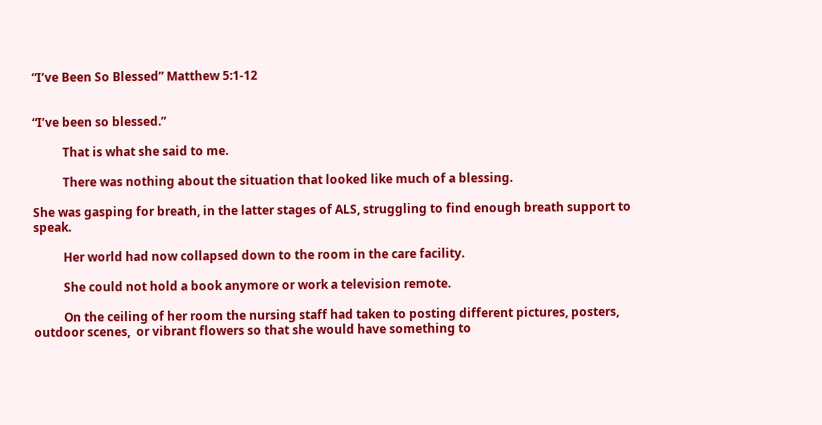“I’ve Been So Blessed” Matthew 5:1-12


“I’ve been so blessed.”

          That is what she said to me.

          There was nothing about the situation that looked like much of a blessing.

She was gasping for breath, in the latter stages of ALS, struggling to find enough breath support to speak.

          Her world had now collapsed down to the room in the care facility.

          She could not hold a book anymore or work a television remote.

          On the ceiling of her room the nursing staff had taken to posting different pictures, posters, outdoor scenes,  or vibrant flowers so that she would have something to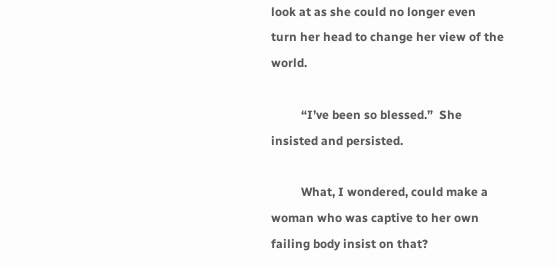look at as she could no longer even turn her head to change her view of the world.

          “I’ve been so blessed.”  She insisted and persisted.

          What, I wondered, could make a woman who was captive to her own failing body insist on that?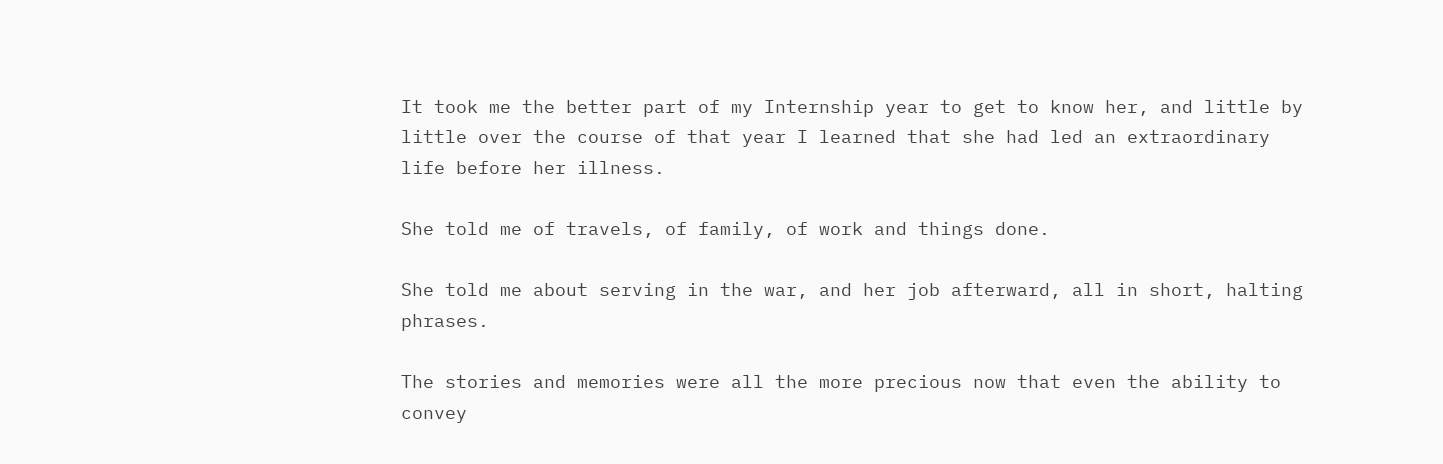It took me the better part of my Internship year to get to know her, and little by little over the course of that year I learned that she had led an extraordinary life before her illness.

She told me of travels, of family, of work and things done.

She told me about serving in the war, and her job afterward, all in short, halting phrases.

The stories and memories were all the more precious now that even the ability to convey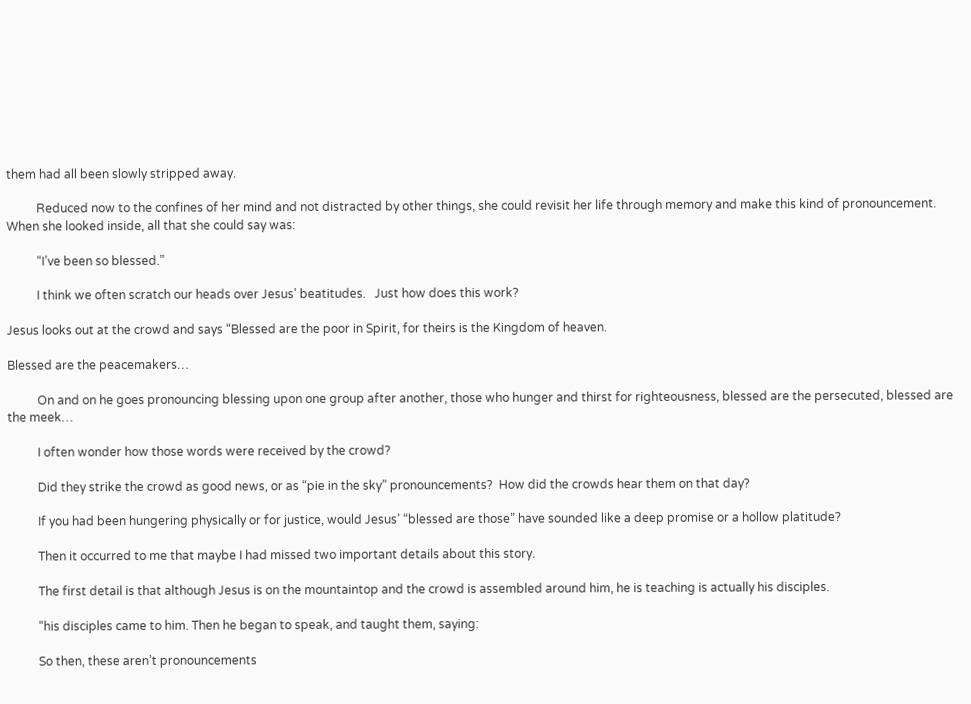them had all been slowly stripped away.

          Reduced now to the confines of her mind and not distracted by other things, she could revisit her life through memory and make this kind of pronouncement.  When she looked inside, all that she could say was:

          “I’ve been so blessed.”

          I think we often scratch our heads over Jesus’ beatitudes.   Just how does this work?

Jesus looks out at the crowd and says “Blessed are the poor in Spirit, for theirs is the Kingdom of heaven.

Blessed are the peacemakers…

          On and on he goes pronouncing blessing upon one group after another, those who hunger and thirst for righteousness, blessed are the persecuted, blessed are the meek…

          I often wonder how those words were received by the crowd?

          Did they strike the crowd as good news, or as “pie in the sky” pronouncements?  How did the crowds hear them on that day?

          If you had been hungering physically or for justice, would Jesus’ “blessed are those” have sounded like a deep promise or a hollow platitude?

          Then it occurred to me that maybe I had missed two important details about this story.

          The first detail is that although Jesus is on the mountaintop and the crowd is assembled around him, he is teaching is actually his disciples.

          “his disciples came to him. Then he began to speak, and taught them, saying:

          So then, these aren’t pronouncements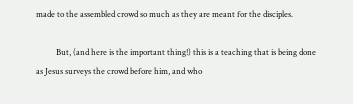made to the assembled crowd so much as they are meant for the disciples.

          But, (and here is the important thing!) this is a teaching that is being done as Jesus surveys the crowd before him, and who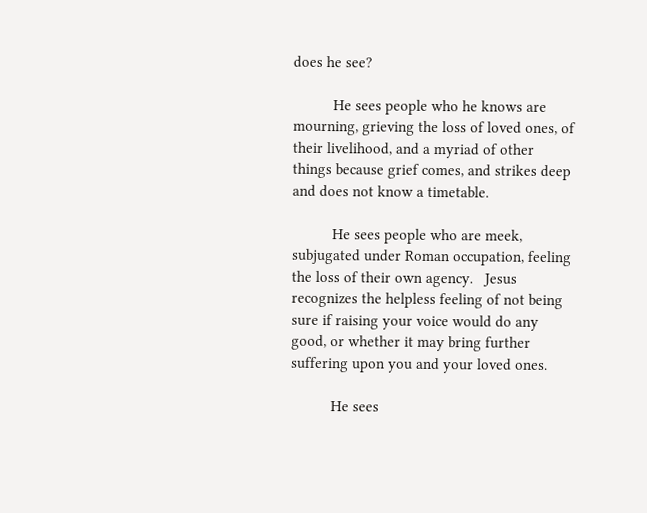does he see?

          He sees people who he knows are mourning, grieving the loss of loved ones, of their livelihood, and a myriad of other things because grief comes, and strikes deep and does not know a timetable.

          He sees people who are meek, subjugated under Roman occupation, feeling the loss of their own agency.   Jesus recognizes the helpless feeling of not being sure if raising your voice would do any good, or whether it may bring further suffering upon you and your loved ones.

          He sees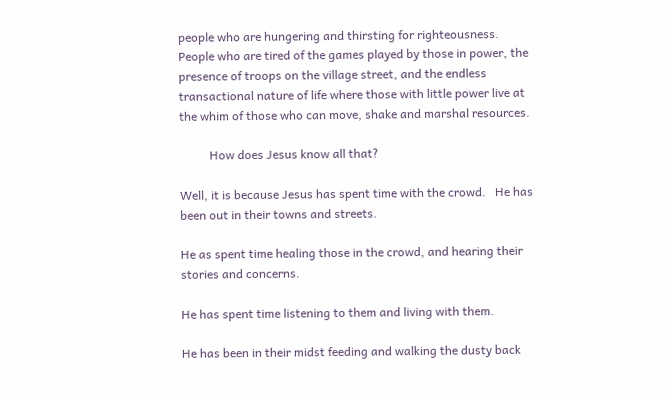people who are hungering and thirsting for righteousness.   People who are tired of the games played by those in power, the presence of troops on the village street, and the endless transactional nature of life where those with little power live at the whim of those who can move, shake and marshal resources.

          How does Jesus know all that?

Well, it is because Jesus has spent time with the crowd.   He has been out in their towns and streets.

He as spent time healing those in the crowd, and hearing their stories and concerns.

He has spent time listening to them and living with them.

He has been in their midst feeding and walking the dusty back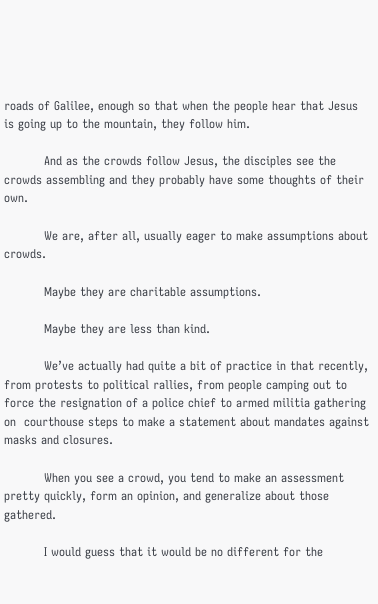roads of Galilee, enough so that when the people hear that Jesus is going up to the mountain, they follow him.

          And as the crowds follow Jesus, the disciples see the crowds assembling and they probably have some thoughts of their own.

          We are, after all, usually eager to make assumptions about crowds.

          Maybe they are charitable assumptions.

          Maybe they are less than kind.

          We’ve actually had quite a bit of practice in that recently, from protests to political rallies, from people camping out to force the resignation of a police chief to armed militia gathering on  courthouse steps to make a statement about mandates against masks and closures.

          When you see a crowd, you tend to make an assessment pretty quickly, form an opinion, and generalize about those gathered.

          I would guess that it would be no different for the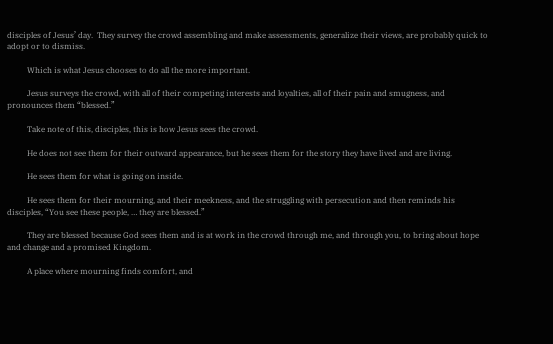disciples of Jesus’ day.  They survey the crowd assembling and make assessments, generalize their views, are probably quick to adopt or to dismiss.

          Which is what Jesus chooses to do all the more important.

          Jesus surveys the crowd, with all of their competing interests and loyalties, all of their pain and smugness, and pronounces them “blessed.”

          Take note of this, disciples, this is how Jesus sees the crowd.

          He does not see them for their outward appearance, but he sees them for the story they have lived and are living.

          He sees them for what is going on inside.

          He sees them for their mourning, and their meekness, and the struggling with persecution and then reminds his disciples, “You see these people, … they are blessed.”

          They are blessed because God sees them and is at work in the crowd through me, and through you, to bring about hope and change and a promised Kingdom.

          A place where mourning finds comfort, and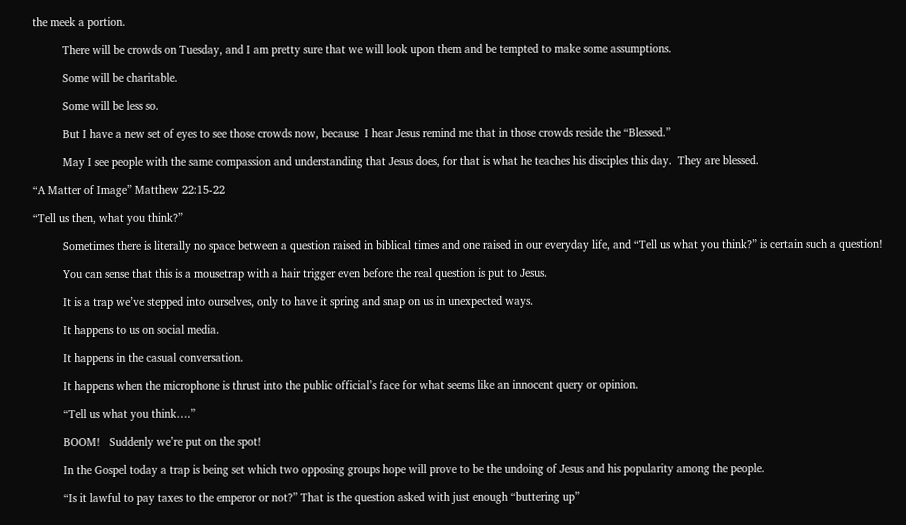the meek a portion.

          There will be crowds on Tuesday, and I am pretty sure that we will look upon them and be tempted to make some assumptions.

          Some will be charitable.

          Some will be less so.

          But I have a new set of eyes to see those crowds now, because  I hear Jesus remind me that in those crowds reside the “Blessed.”

          May I see people with the same compassion and understanding that Jesus does, for that is what he teaches his disciples this day.  They are blessed.

“A Matter of Image” Matthew 22:15-22

“Tell us then, what you think?”

          Sometimes there is literally no space between a question raised in biblical times and one raised in our everyday life, and “Tell us what you think?” is certain such a question!

          You can sense that this is a mousetrap with a hair trigger even before the real question is put to Jesus.

          It is a trap we’ve stepped into ourselves, only to have it spring and snap on us in unexpected ways.

          It happens to us on social media.

          It happens in the casual conversation.

          It happens when the microphone is thrust into the public official’s face for what seems like an innocent query or opinion.

          “Tell us what you think….”

          BOOM!   Suddenly we’re put on the spot!

          In the Gospel today a trap is being set which two opposing groups hope will prove to be the undoing of Jesus and his popularity among the people.

          “Is it lawful to pay taxes to the emperor or not?” That is the question asked with just enough “buttering up”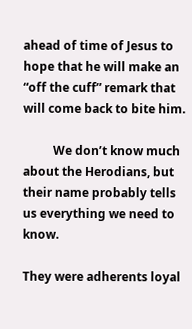ahead of time of Jesus to hope that he will make an “off the cuff” remark that will come back to bite him.

          We don’t know much about the Herodians, but their name probably tells us everything we need to know.

They were adherents loyal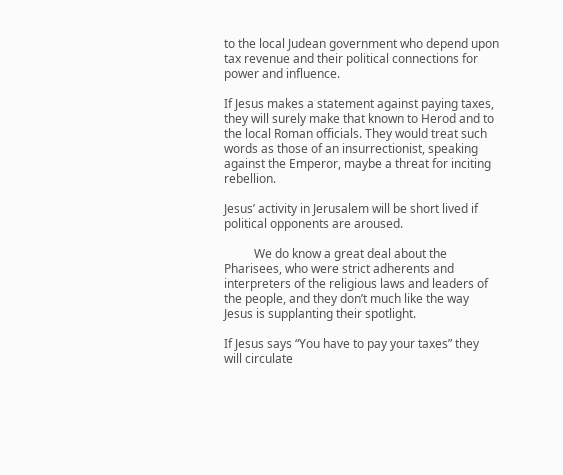to the local Judean government who depend upon tax revenue and their political connections for power and influence.

If Jesus makes a statement against paying taxes, they will surely make that known to Herod and to the local Roman officials. They would treat such words as those of an insurrectionist, speaking against the Emperor, maybe a threat for inciting rebellion.

Jesus’ activity in Jerusalem will be short lived if political opponents are aroused.

          We do know a great deal about the Pharisees, who were strict adherents and interpreters of the religious laws and leaders of the people, and they don’t much like the way Jesus is supplanting their spotlight.

If Jesus says “You have to pay your taxes” they will circulate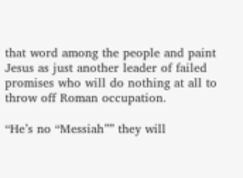that word among the people and paint Jesus as just another leader of failed promises who will do nothing at all to throw off Roman occupation.

“He’s no “Messiah”” they will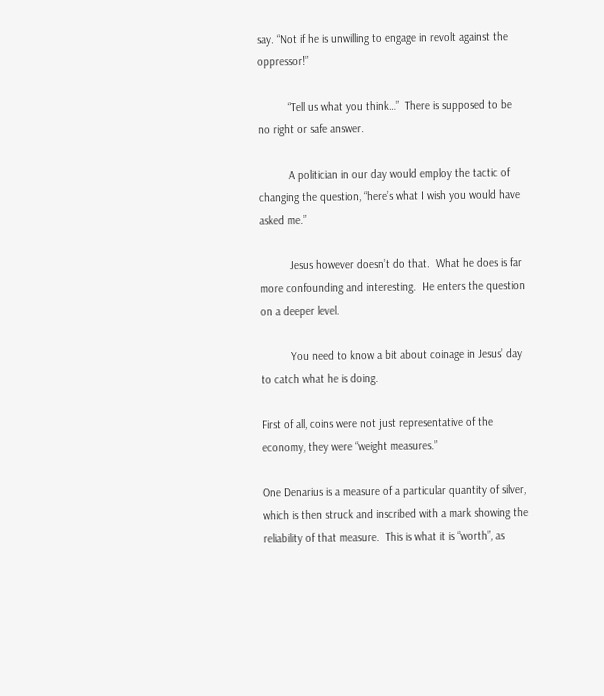say. “Not if he is unwilling to engage in revolt against the oppressor!”

          “Tell us what you think…”  There is supposed to be no right or safe answer.

          A politician in our day would employ the tactic of changing the question, “here’s what I wish you would have asked me.”

          Jesus however doesn’t do that.  What he does is far more confounding and interesting.  He enters the question on a deeper level.

          You need to know a bit about coinage in Jesus’ day to catch what he is doing.

First of all, coins were not just representative of the economy, they were “weight measures.”

One Denarius is a measure of a particular quantity of silver, which is then struck and inscribed with a mark showing the reliability of that measure.  This is what it is “worth”, as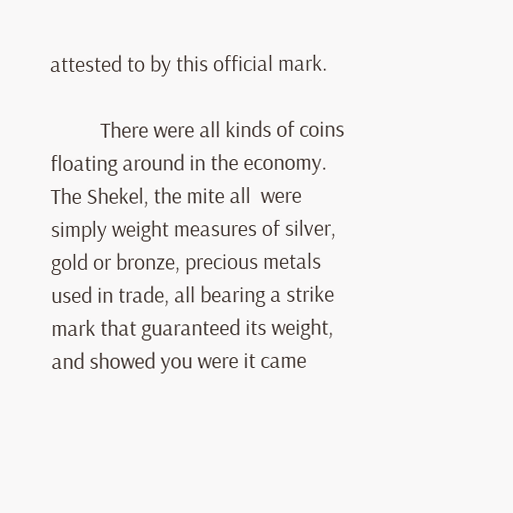attested to by this official mark.

          There were all kinds of coins floating around in the economy.  The Shekel, the mite all  were simply weight measures of silver, gold or bronze, precious metals used in trade, all bearing a strike mark that guaranteed its weight, and showed you were it came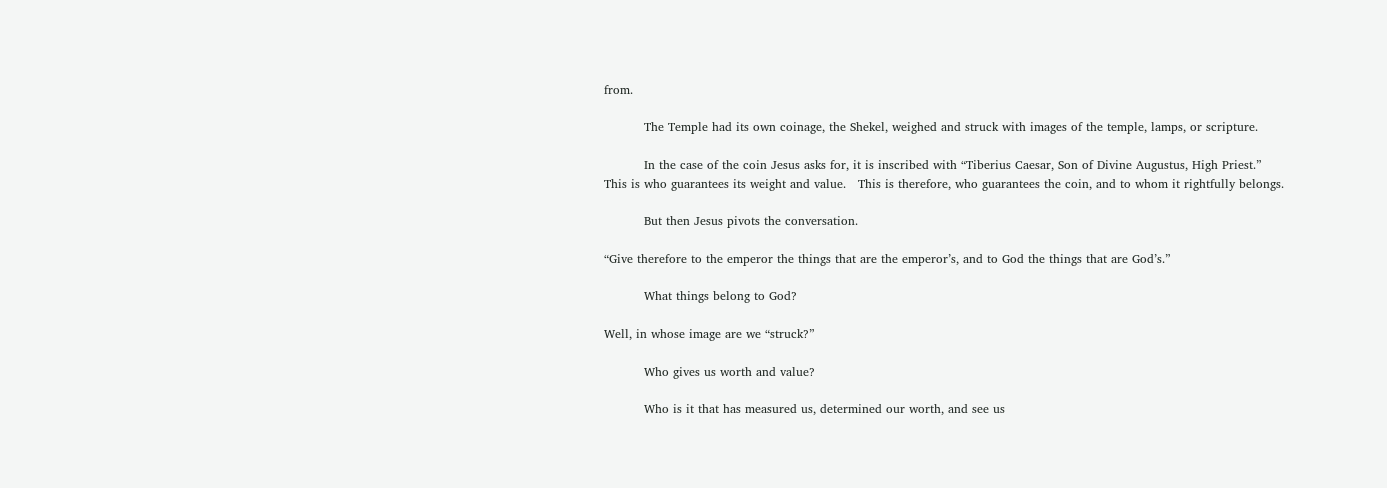from.

          The Temple had its own coinage, the Shekel, weighed and struck with images of the temple, lamps, or scripture.

          In the case of the coin Jesus asks for, it is inscribed with “Tiberius Caesar, Son of Divine Augustus, High Priest.”   This is who guarantees its weight and value.   This is therefore, who guarantees the coin, and to whom it rightfully belongs.

          But then Jesus pivots the conversation.

“Give therefore to the emperor the things that are the emperor’s, and to God the things that are God’s.”

          What things belong to God?

Well, in whose image are we “struck?”

          Who gives us worth and value?

          Who is it that has measured us, determined our worth, and see us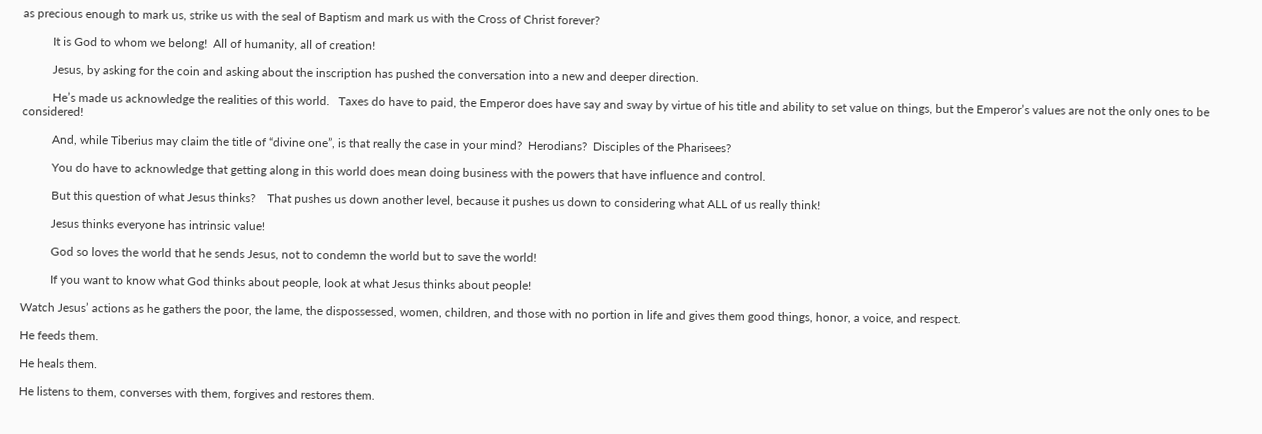as precious enough to mark us, strike us with the seal of Baptism and mark us with the Cross of Christ forever?

          It is God to whom we belong!  All of humanity, all of creation!

          Jesus, by asking for the coin and asking about the inscription has pushed the conversation into a new and deeper direction.

          He’s made us acknowledge the realities of this world.   Taxes do have to paid, the Emperor does have say and sway by virtue of his title and ability to set value on things, but the Emperor’s values are not the only ones to be considered!

          And, while Tiberius may claim the title of “divine one”, is that really the case in your mind?  Herodians?  Disciples of the Pharisees?

          You do have to acknowledge that getting along in this world does mean doing business with the powers that have influence and control.

          But this question of what Jesus thinks?    That pushes us down another level, because it pushes us down to considering what ALL of us really think!

          Jesus thinks everyone has intrinsic value!

          God so loves the world that he sends Jesus, not to condemn the world but to save the world!

          If you want to know what God thinks about people, look at what Jesus thinks about people!

Watch Jesus’ actions as he gathers the poor, the lame, the dispossessed, women, children, and those with no portion in life and gives them good things, honor, a voice, and respect.

He feeds them.

He heals them.

He listens to them, converses with them, forgives and restores them.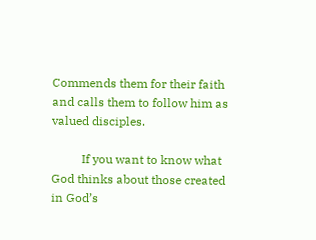Commends them for their faith and calls them to follow him as valued disciples.

          If you want to know what God thinks about those created in God’s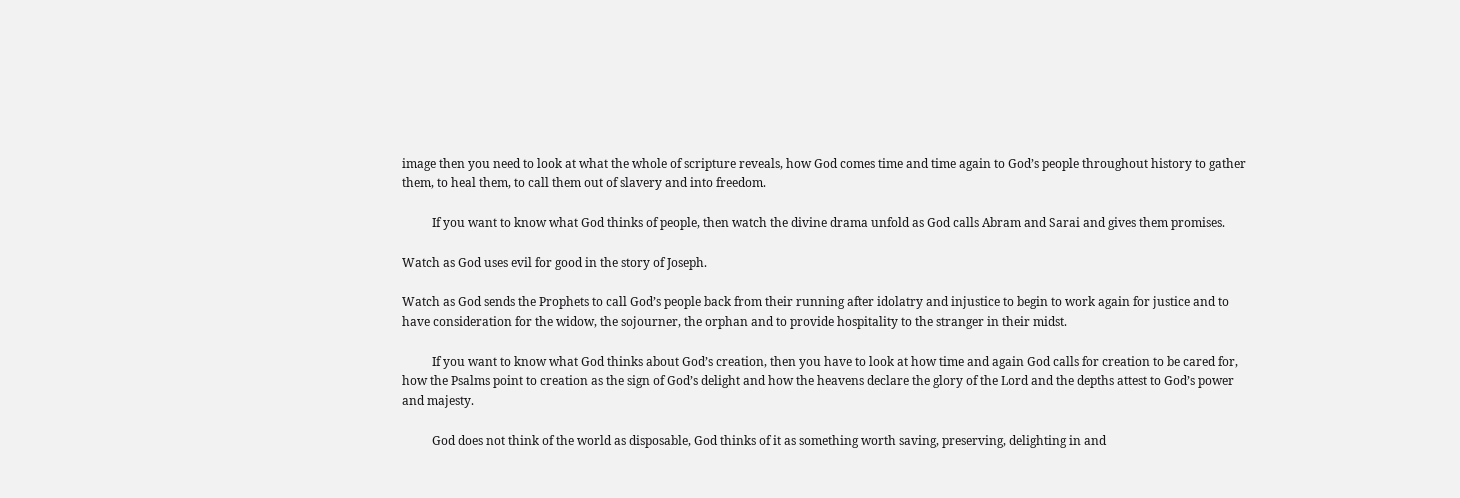image then you need to look at what the whole of scripture reveals, how God comes time and time again to God’s people throughout history to gather them, to heal them, to call them out of slavery and into freedom.

          If you want to know what God thinks of people, then watch the divine drama unfold as God calls Abram and Sarai and gives them promises.

Watch as God uses evil for good in the story of Joseph.

Watch as God sends the Prophets to call God’s people back from their running after idolatry and injustice to begin to work again for justice and to have consideration for the widow, the sojourner, the orphan and to provide hospitality to the stranger in their midst.

          If you want to know what God thinks about God’s creation, then you have to look at how time and again God calls for creation to be cared for, how the Psalms point to creation as the sign of God’s delight and how the heavens declare the glory of the Lord and the depths attest to God’s power and majesty.

          God does not think of the world as disposable, God thinks of it as something worth saving, preserving, delighting in and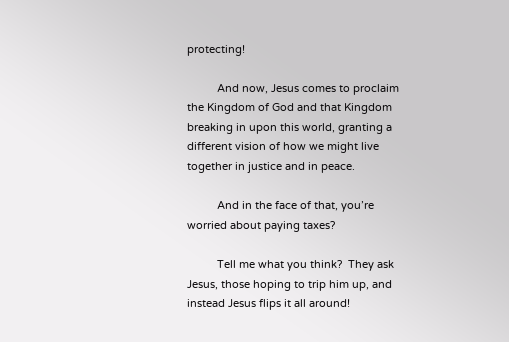protecting!

          And now, Jesus comes to proclaim the Kingdom of God and that Kingdom breaking in upon this world, granting a different vision of how we might live together in justice and in peace.

          And in the face of that, you’re worried about paying taxes?

          Tell me what you think?  They ask Jesus, those hoping to trip him up, and instead Jesus flips it all around!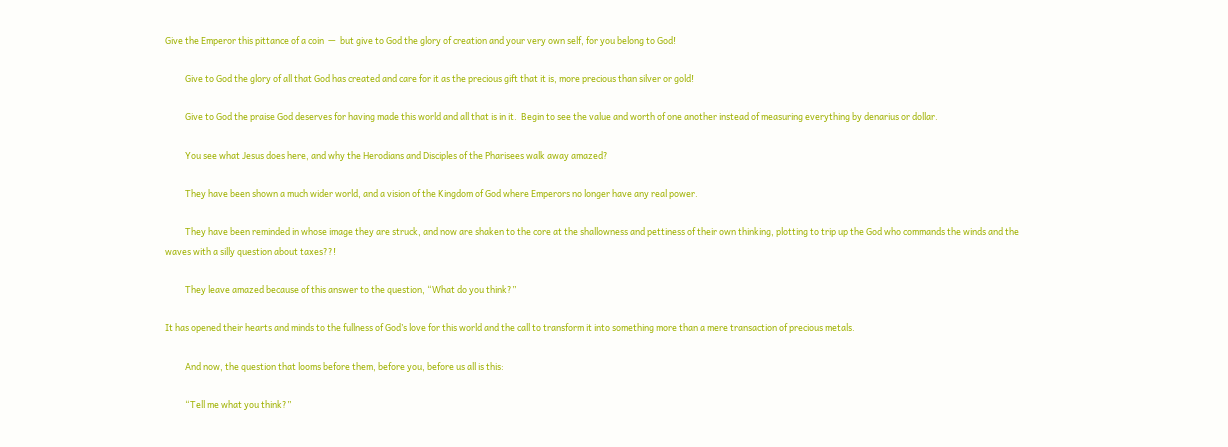Give the Emperor this pittance of a coin  —  but give to God the glory of creation and your very own self, for you belong to God!

          Give to God the glory of all that God has created and care for it as the precious gift that it is, more precious than silver or gold!

          Give to God the praise God deserves for having made this world and all that is in it.  Begin to see the value and worth of one another instead of measuring everything by denarius or dollar.

          You see what Jesus does here, and why the Herodians and Disciples of the Pharisees walk away amazed?

          They have been shown a much wider world, and a vision of the Kingdom of God where Emperors no longer have any real power.

          They have been reminded in whose image they are struck, and now are shaken to the core at the shallowness and pettiness of their own thinking, plotting to trip up the God who commands the winds and the waves with a silly question about taxes??!

          They leave amazed because of this answer to the question, “What do you think?”

It has opened their hearts and minds to the fullness of God’s love for this world and the call to transform it into something more than a mere transaction of precious metals.

          And now, the question that looms before them, before you, before us all is this:

          “Tell me what you think?”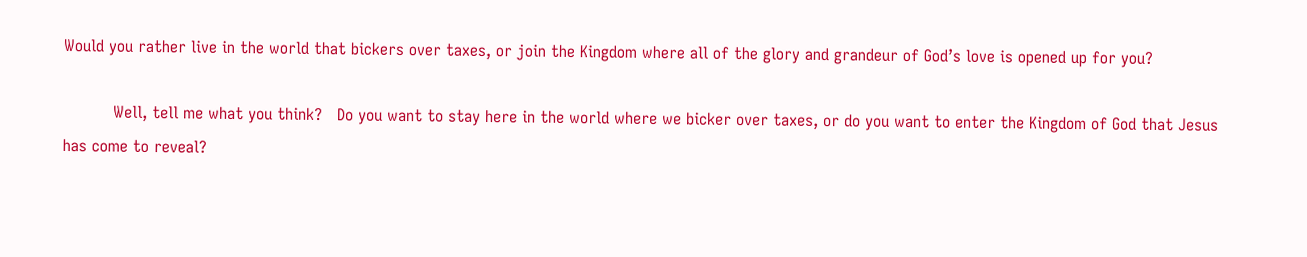Would you rather live in the world that bickers over taxes, or join the Kingdom where all of the glory and grandeur of God’s love is opened up for you?

          Well, tell me what you think?   Do you want to stay here in the world where we bicker over taxes, or do you want to enter the Kingdom of God that Jesus has come to reveal?